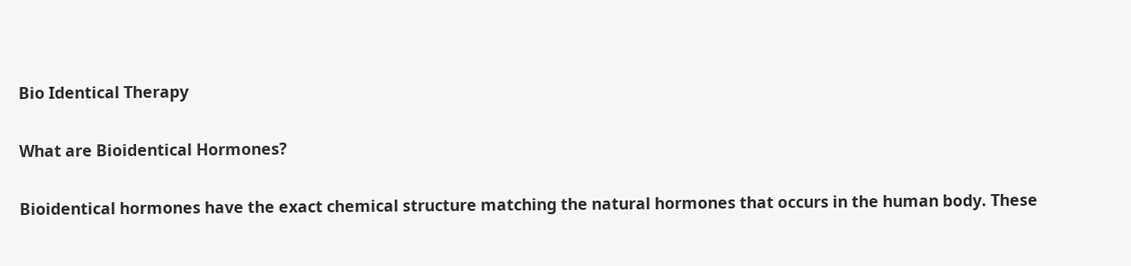Bio Identical Therapy

What are Bioidentical Hormones?

Bioidentical hormones have the exact chemical structure matching the natural hormones that occurs in the human body. These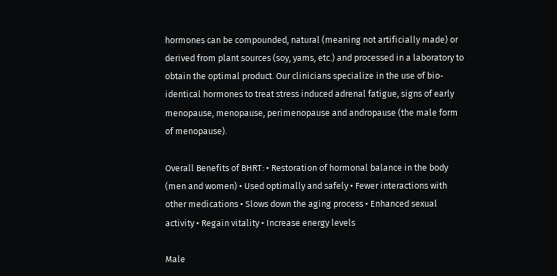hormones can be compounded, natural (meaning not artificially made) or derived from plant sources (soy, yams, etc.) and processed in a laboratory to obtain the optimal product. Our clinicians specialize in the use of bio-identical hormones to treat stress induced adrenal fatigue, signs of early menopause, menopause, perimenopause and andropause (the male form of menopause).

Overall Benefits of BHRT: • Restoration of hormonal balance in the body (men and women) • Used optimally and safely • Fewer interactions with other medications • Slows down the aging process • Enhanced sexual activity • Regain vitality • Increase energy levels

Male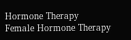Hormone Therapy
Female Hormone Therapy